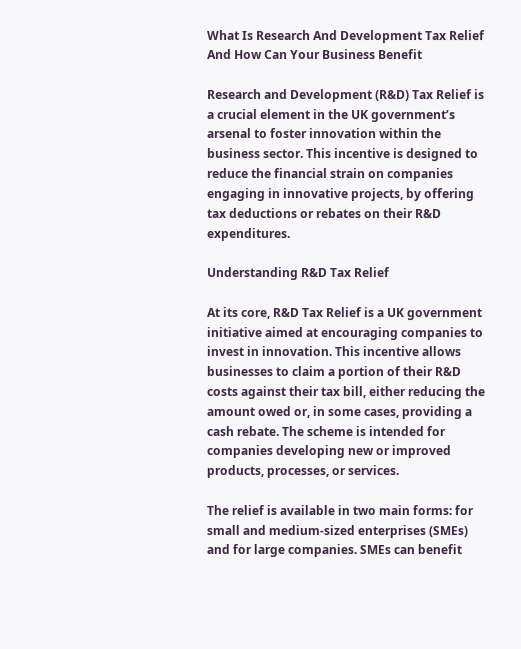What Is Research And Development Tax Relief And How Can Your Business Benefit

Research and Development (R&D) Tax Relief is a crucial element in the UK government’s arsenal to foster innovation within the business sector. This incentive is designed to reduce the financial strain on companies engaging in innovative projects, by offering tax deductions or rebates on their R&D expenditures.

Understanding R&D Tax Relief

At its core, R&D Tax Relief is a UK government initiative aimed at encouraging companies to invest in innovation. This incentive allows businesses to claim a portion of their R&D costs against their tax bill, either reducing the amount owed or, in some cases, providing a cash rebate. The scheme is intended for companies developing new or improved products, processes, or services.

The relief is available in two main forms: for small and medium-sized enterprises (SMEs) and for large companies. SMEs can benefit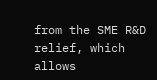from the SME R&D relief, which allows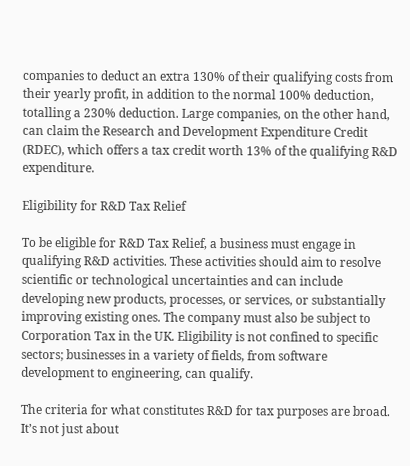companies to deduct an extra 130% of their qualifying costs from their yearly profit, in addition to the normal 100% deduction, totalling a 230% deduction. Large companies, on the other hand, can claim the Research and Development Expenditure Credit (RDEC), which offers a tax credit worth 13% of the qualifying R&D expenditure.

Eligibility for R&D Tax Relief

To be eligible for R&D Tax Relief, a business must engage in qualifying R&D activities. These activities should aim to resolve scientific or technological uncertainties and can include developing new products, processes, or services, or substantially improving existing ones. The company must also be subject to Corporation Tax in the UK. Eligibility is not confined to specific sectors; businesses in a variety of fields, from software development to engineering, can qualify.

The criteria for what constitutes R&D for tax purposes are broad. It’s not just about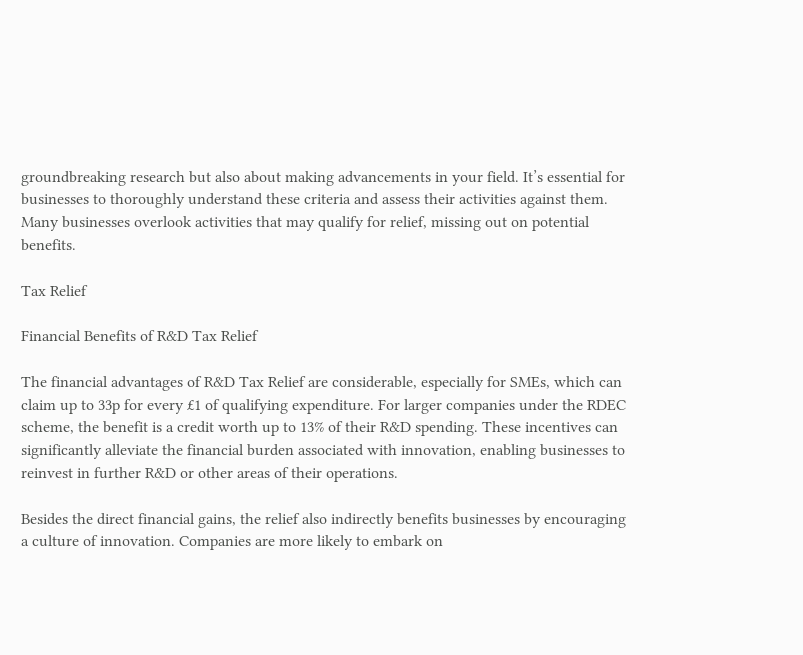groundbreaking research but also about making advancements in your field. It’s essential for businesses to thoroughly understand these criteria and assess their activities against them. Many businesses overlook activities that may qualify for relief, missing out on potential benefits.

Tax Relief

Financial Benefits of R&D Tax Relief

The financial advantages of R&D Tax Relief are considerable, especially for SMEs, which can claim up to 33p for every £1 of qualifying expenditure. For larger companies under the RDEC scheme, the benefit is a credit worth up to 13% of their R&D spending. These incentives can significantly alleviate the financial burden associated with innovation, enabling businesses to reinvest in further R&D or other areas of their operations.

Besides the direct financial gains, the relief also indirectly benefits businesses by encouraging a culture of innovation. Companies are more likely to embark on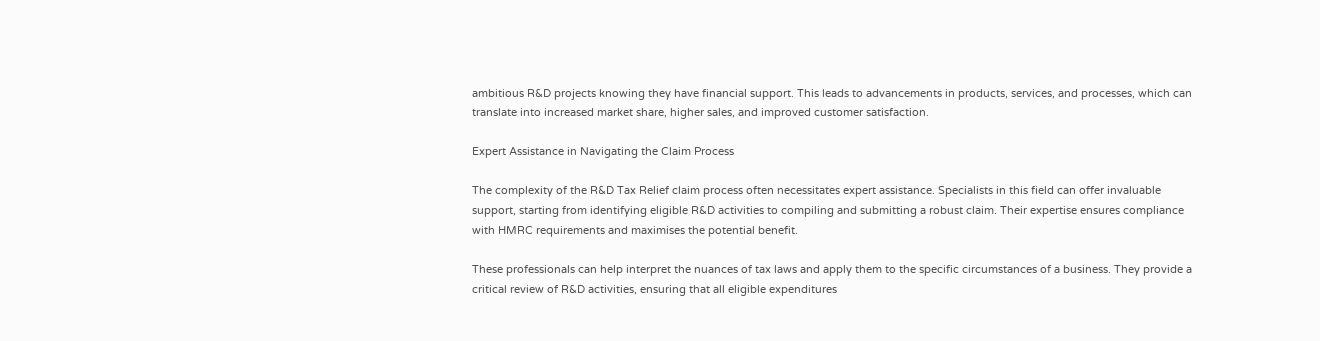ambitious R&D projects knowing they have financial support. This leads to advancements in products, services, and processes, which can translate into increased market share, higher sales, and improved customer satisfaction.

Expert Assistance in Navigating the Claim Process

The complexity of the R&D Tax Relief claim process often necessitates expert assistance. Specialists in this field can offer invaluable support, starting from identifying eligible R&D activities to compiling and submitting a robust claim. Their expertise ensures compliance with HMRC requirements and maximises the potential benefit.

These professionals can help interpret the nuances of tax laws and apply them to the specific circumstances of a business. They provide a critical review of R&D activities, ensuring that all eligible expenditures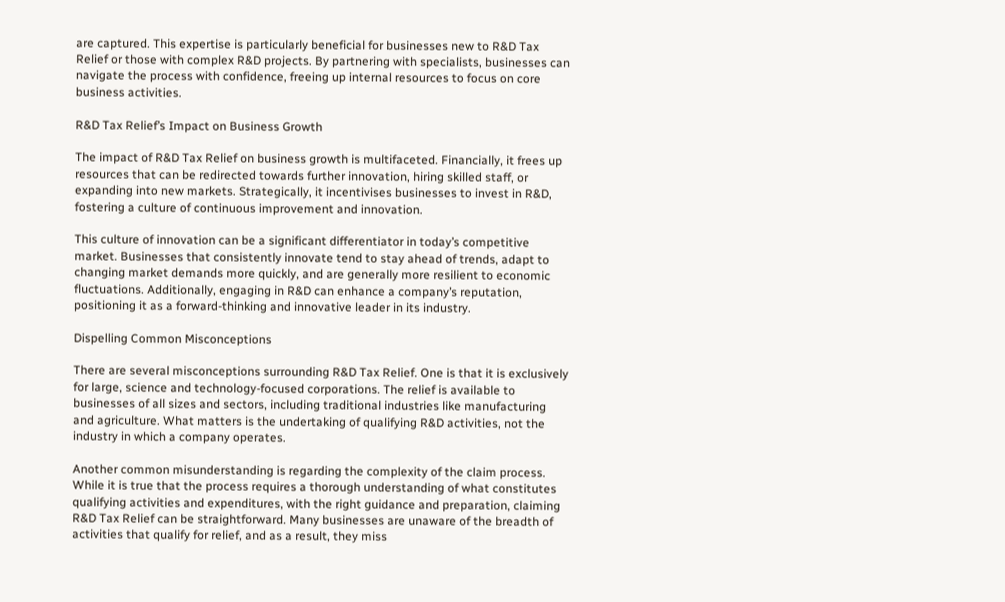are captured. This expertise is particularly beneficial for businesses new to R&D Tax Relief or those with complex R&D projects. By partnering with specialists, businesses can navigate the process with confidence, freeing up internal resources to focus on core business activities.

R&D Tax Relief’s Impact on Business Growth

The impact of R&D Tax Relief on business growth is multifaceted. Financially, it frees up resources that can be redirected towards further innovation, hiring skilled staff, or expanding into new markets. Strategically, it incentivises businesses to invest in R&D, fostering a culture of continuous improvement and innovation.

This culture of innovation can be a significant differentiator in today’s competitive market. Businesses that consistently innovate tend to stay ahead of trends, adapt to changing market demands more quickly, and are generally more resilient to economic fluctuations. Additionally, engaging in R&D can enhance a company’s reputation, positioning it as a forward-thinking and innovative leader in its industry.

Dispelling Common Misconceptions

There are several misconceptions surrounding R&D Tax Relief. One is that it is exclusively for large, science and technology-focused corporations. The relief is available to businesses of all sizes and sectors, including traditional industries like manufacturing and agriculture. What matters is the undertaking of qualifying R&D activities, not the industry in which a company operates.

Another common misunderstanding is regarding the complexity of the claim process. While it is true that the process requires a thorough understanding of what constitutes qualifying activities and expenditures, with the right guidance and preparation, claiming R&D Tax Relief can be straightforward. Many businesses are unaware of the breadth of activities that qualify for relief, and as a result, they miss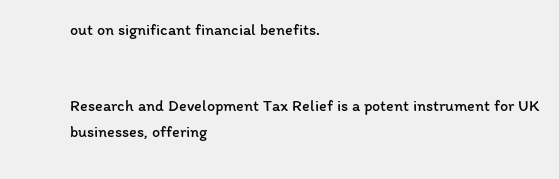out on significant financial benefits.


Research and Development Tax Relief is a potent instrument for UK businesses, offering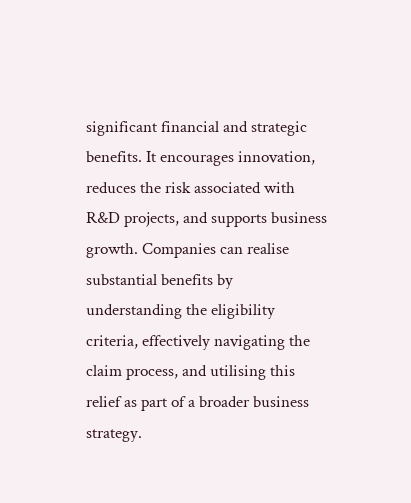significant financial and strategic benefits. It encourages innovation, reduces the risk associated with R&D projects, and supports business growth. Companies can realise substantial benefits by understanding the eligibility criteria, effectively navigating the claim process, and utilising this relief as part of a broader business strategy.